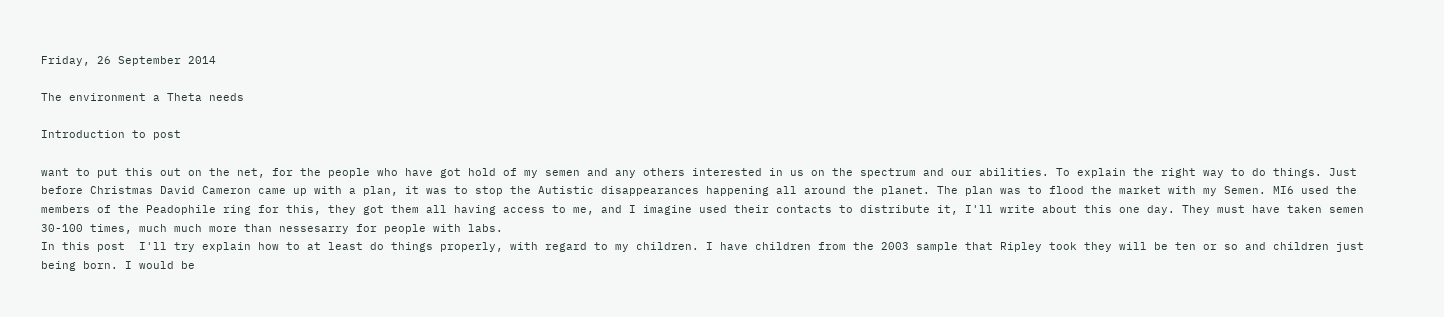Friday, 26 September 2014

The environment a Theta needs

Introduction to post

want to put this out on the net, for the people who have got hold of my semen and any others interested in us on the spectrum and our abilities. To explain the right way to do things. Just before Christmas David Cameron came up with a plan, it was to stop the Autistic disappearances happening all around the planet. The plan was to flood the market with my Semen. MI6 used the members of the Peadophile ring for this, they got them all having access to me, and I imagine used their contacts to distribute it, I'll write about this one day. They must have taken semen 30-100 times, much much more than nessesarry for people with labs.
In this post  I'll try explain how to at least do things properly, with regard to my children. I have children from the 2003 sample that Ripley took they will be ten or so and children just being born. I would be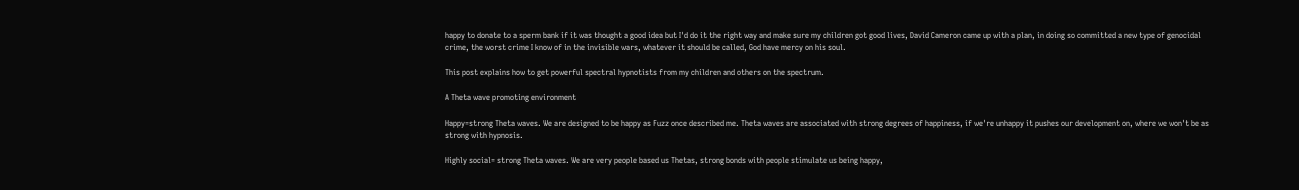happy to donate to a sperm bank if it was thought a good idea but I'd do it the right way and make sure my children got good lives, David Cameron came up with a plan, in doing so committed a new type of genocidal crime, the worst crime I know of in the invisible wars, whatever it should be called, God have mercy on his soul.

This post explains how to get powerful spectral hypnotists from my children and others on the spectrum.

A Theta wave promoting environment

Happy=strong Theta waves. We are designed to be happy as Fuzz once described me. Theta waves are associated with strong degrees of happiness, if we're unhappy it pushes our development on, where we won't be as strong with hypnosis.

Highly social= strong Theta waves. We are very people based us Thetas, strong bonds with people stimulate us being happy,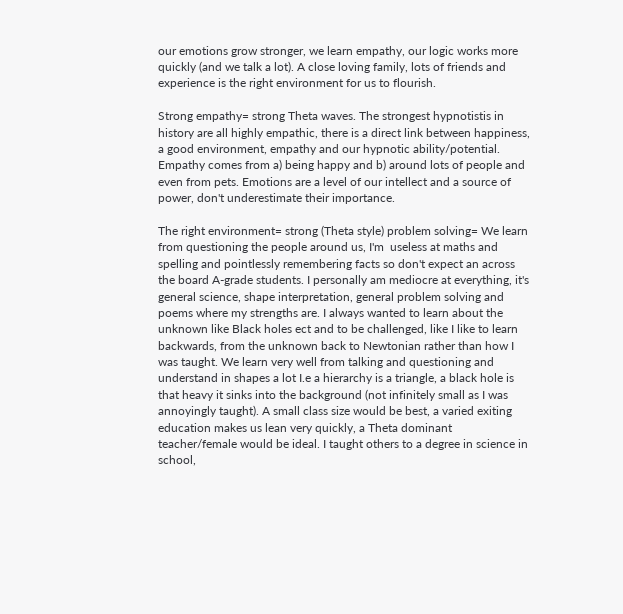our emotions grow stronger, we learn empathy, our logic works more quickly (and we talk a lot). A close loving family, lots of friends and experience is the right environment for us to flourish.

Strong empathy= strong Theta waves. The strongest hypnotistis in history are all highly empathic, there is a direct link between happiness, a good environment, empathy and our hypnotic ability/potential. Empathy comes from a) being happy and b) around lots of people and even from pets. Emotions are a level of our intellect and a source of power, don't underestimate their importance.

The right environment= strong (Theta style) problem solving= We learn from questioning the people around us, I'm  useless at maths and spelling and pointlessly remembering facts so don't expect an across the board A-grade students. I personally am mediocre at everything, it's general science, shape interpretation, general problem solving and poems where my strengths are. I always wanted to learn about the unknown like Black holes ect and to be challenged, like I like to learn backwards, from the unknown back to Newtonian rather than how I was taught. We learn very well from talking and questioning and understand in shapes a lot I.e a hierarchy is a triangle, a black hole is that heavy it sinks into the background (not infinitely small as I was annoyingly taught). A small class size would be best, a varied exiting education makes us lean very quickly, a Theta dominant teacher/female would be ideal. I taught others to a degree in science in school,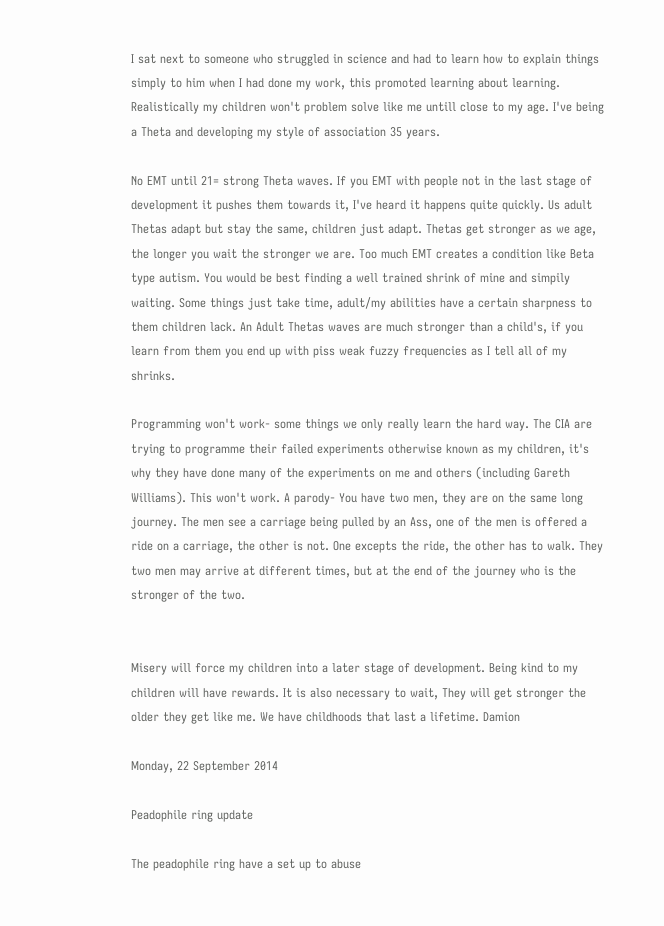I sat next to someone who struggled in science and had to learn how to explain things simply to him when I had done my work, this promoted learning about learning. Realistically my children won't problem solve like me untill close to my age. I've being a Theta and developing my style of association 35 years.

No EMT until 21= strong Theta waves. If you EMT with people not in the last stage of development it pushes them towards it, I've heard it happens quite quickly. Us adult Thetas adapt but stay the same, children just adapt. Thetas get stronger as we age, the longer you wait the stronger we are. Too much EMT creates a condition like Beta type autism. You would be best finding a well trained shrink of mine and simpily waiting. Some things just take time, adult/my abilities have a certain sharpness to them children lack. An Adult Thetas waves are much stronger than a child's, if you learn from them you end up with piss weak fuzzy frequencies as I tell all of my shrinks.

Programming won't work- some things we only really learn the hard way. The CIA are trying to programme their failed experiments otherwise known as my children, it's why they have done many of the experiments on me and others (including Gareth Williams). This won't work. A parody- You have two men, they are on the same long journey. The men see a carriage being pulled by an Ass, one of the men is offered a ride on a carriage, the other is not. One excepts the ride, the other has to walk. They two men may arrive at different times, but at the end of the journey who is the stronger of the two.


Misery will force my children into a later stage of development. Being kind to my children will have rewards. It is also necessary to wait, They will get stronger the older they get like me. We have childhoods that last a lifetime. Damion

Monday, 22 September 2014

Peadophile ring update

The peadophile ring have a set up to abuse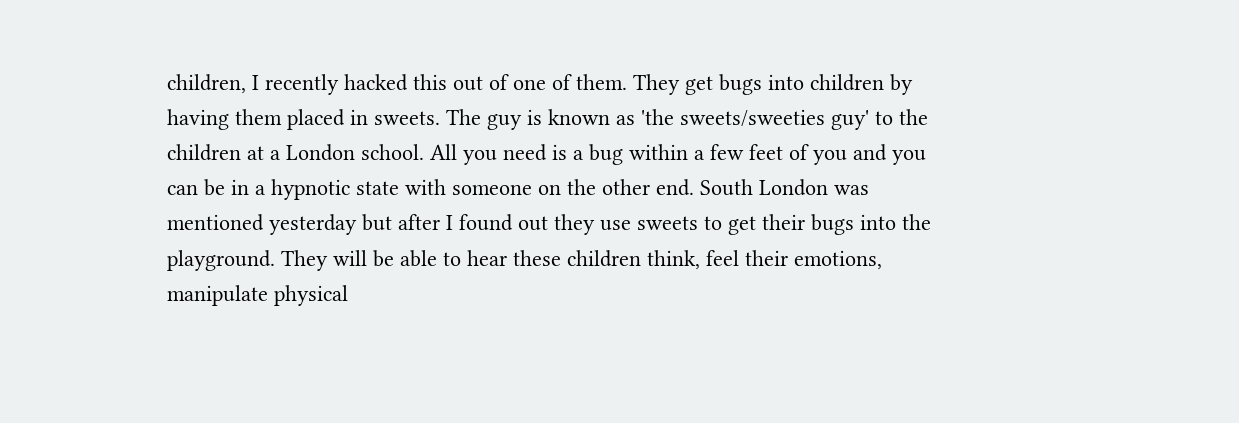children, I recently hacked this out of one of them. They get bugs into children by having them placed in sweets. The guy is known as 'the sweets/sweeties guy' to the children at a London school. All you need is a bug within a few feet of you and you can be in a hypnotic state with someone on the other end. South London was mentioned yesterday but after I found out they use sweets to get their bugs into the playground. They will be able to hear these children think, feel their emotions, manipulate physical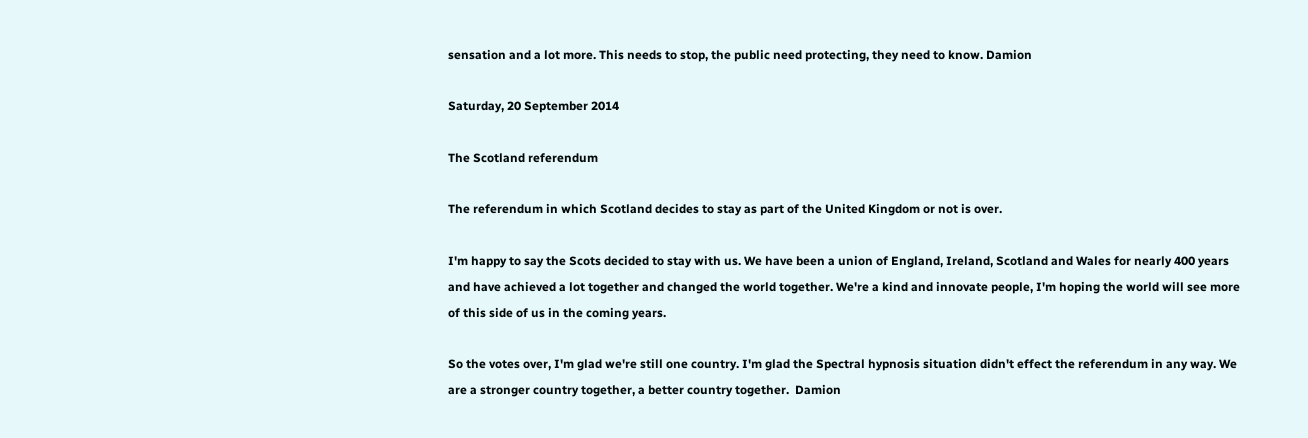sensation and a lot more. This needs to stop, the public need protecting, they need to know. Damion

Saturday, 20 September 2014

The Scotland referendum

The referendum in which Scotland decides to stay as part of the United Kingdom or not is over.

I'm happy to say the Scots decided to stay with us. We have been a union of England, Ireland, Scotland and Wales for nearly 400 years and have achieved a lot together and changed the world together. We're a kind and innovate people, I'm hoping the world will see more of this side of us in the coming years.

So the votes over, I'm glad we're still one country. I'm glad the Spectral hypnosis situation didn't effect the referendum in any way. We are a stronger country together, a better country together.  Damion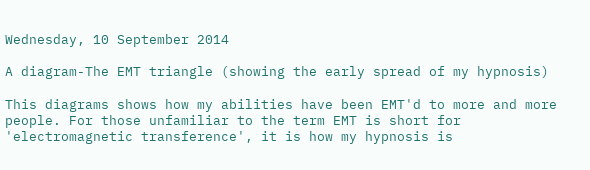Wednesday, 10 September 2014

A diagram-The EMT triangle (showing the early spread of my hypnosis)

This diagrams shows how my abilities have been EMT'd to more and more people. For those unfamiliar to the term EMT is short for 'electromagnetic transference', it is how my hypnosis is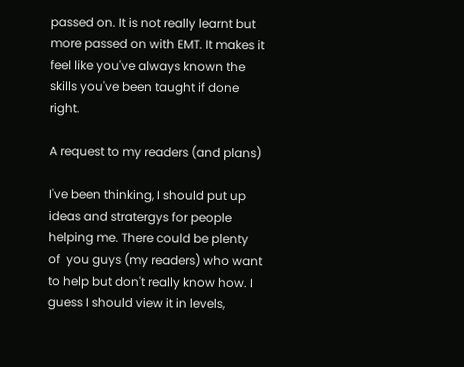passed on. It is not really learnt but more passed on with EMT. It makes it feel like you've always known the skills you've been taught if done right.

A request to my readers (and plans)

I've been thinking, I should put up ideas and stratergys for people helping me. There could be plenty of  you guys (my readers) who want to help but don't really know how. I guess I should view it in levels,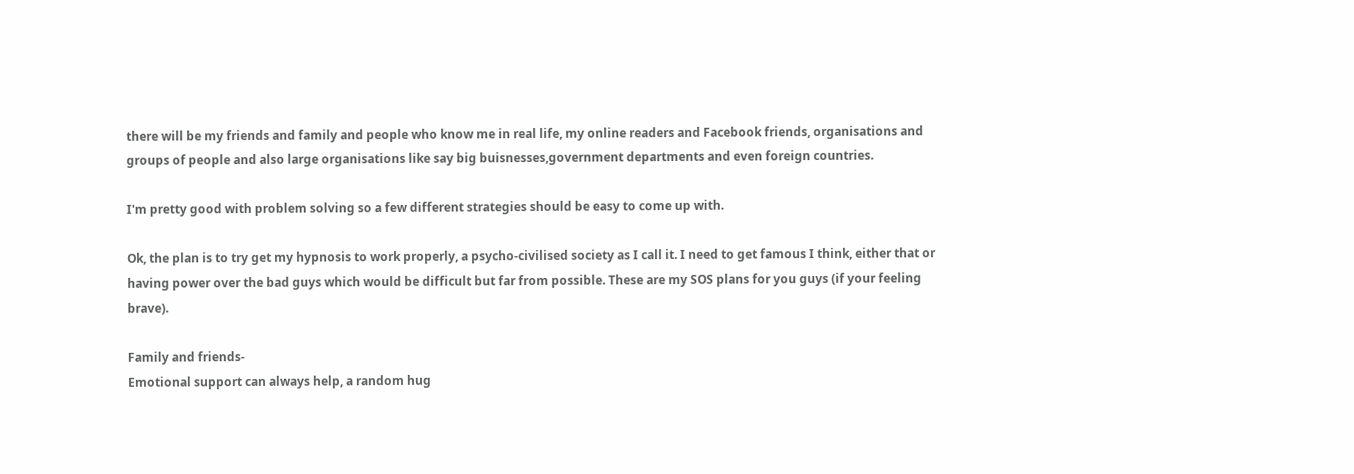there will be my friends and family and people who know me in real life, my online readers and Facebook friends, organisations and groups of people and also large organisations like say big buisnesses,government departments and even foreign countries.

I'm pretty good with problem solving so a few different strategies should be easy to come up with.

Ok, the plan is to try get my hypnosis to work properly, a psycho-civilised society as I call it. I need to get famous I think, either that or having power over the bad guys which would be difficult but far from possible. These are my SOS plans for you guys (if your feeling brave).

Family and friends-
Emotional support can always help, a random hug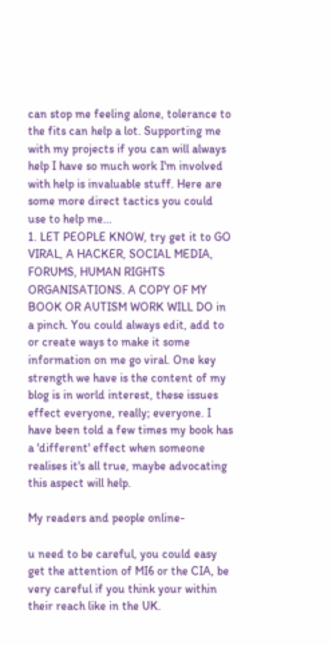can stop me feeling alone, tolerance to the fits can help a lot. Supporting me with my projects if you can will always help I have so much work I'm involved with help is invaluable stuff. Here are some more direct tactics you could use to help me...
1. LET PEOPLE KNOW, try get it to GO VIRAL, A HACKER, SOCIAL MEDIA, FORUMS, HUMAN RIGHTS ORGANISATIONS. A COPY OF MY BOOK OR AUTISM WORK WILL DO in a pinch. You could always edit, add to or create ways to make it some information on me go viral. One key strength we have is the content of my blog is in world interest, these issues effect everyone, really; everyone. I have been told a few times my book has a 'different' effect when someone realises it's all true, maybe advocating this aspect will help.

My readers and people online-

u need to be careful, you could easy get the attention of MI6 or the CIA, be very careful if you think your within their reach like in the UK.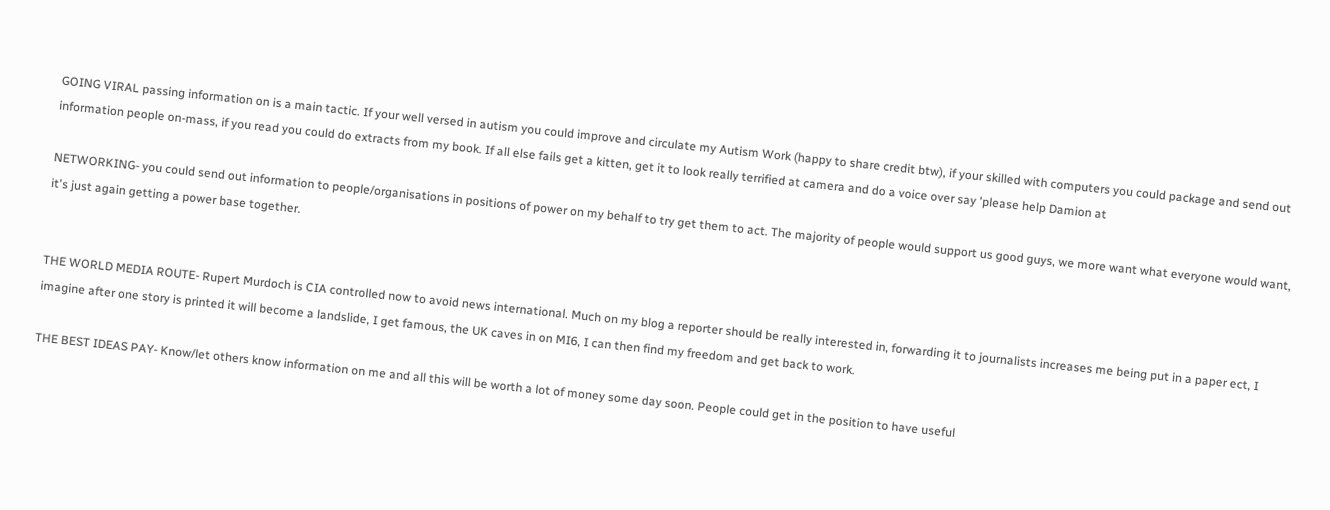GOING VIRAL passing information on is a main tactic. If your well versed in autism you could improve and circulate my Autism Work (happy to share credit btw), if your skilled with computers you could package and send out information people on-mass, if you read you could do extracts from my book. If all else fails get a kitten, get it to look really terrified at camera and do a voice over say 'please help Damion at

NETWORKING- you could send out information to people/organisations in positions of power on my behalf to try get them to act. The majority of people would support us good guys, we more want what everyone would want, it's just again getting a power base together.


THE WORLD MEDIA ROUTE- Rupert Murdoch is CIA controlled now to avoid news international. Much on my blog a reporter should be really interested in, forwarding it to journalists increases me being put in a paper ect, I imagine after one story is printed it will become a landslide, I get famous, the UK caves in on MI6, I can then find my freedom and get back to work.

THE BEST IDEAS PAY- Know/let others know information on me and all this will be worth a lot of money some day soon. People could get in the position to have useful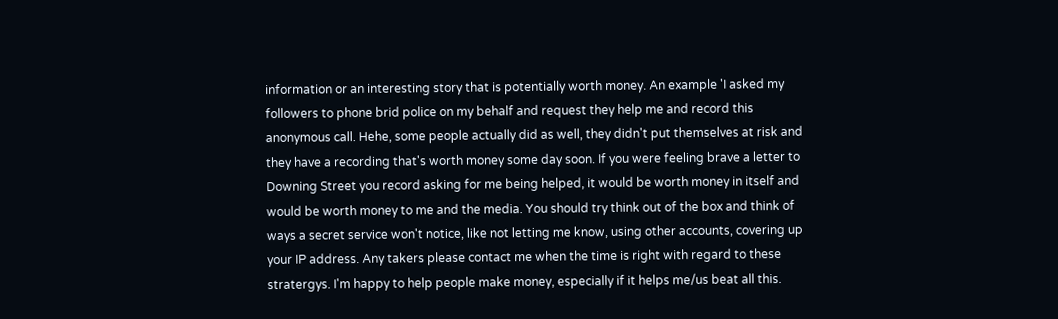information or an interesting story that is potentially worth money. An example 'I asked my followers to phone brid police on my behalf and request they help me and record this anonymous call. Hehe, some people actually did as well, they didn't put themselves at risk and they have a recording that's worth money some day soon. If you were feeling brave a letter to Downing Street you record asking for me being helped, it would be worth money in itself and would be worth money to me and the media. You should try think out of the box and think of ways a secret service won't notice, like not letting me know, using other accounts, covering up your IP address. Any takers please contact me when the time is right with regard to these stratergys. I'm happy to help people make money, especially if it helps me/us beat all this.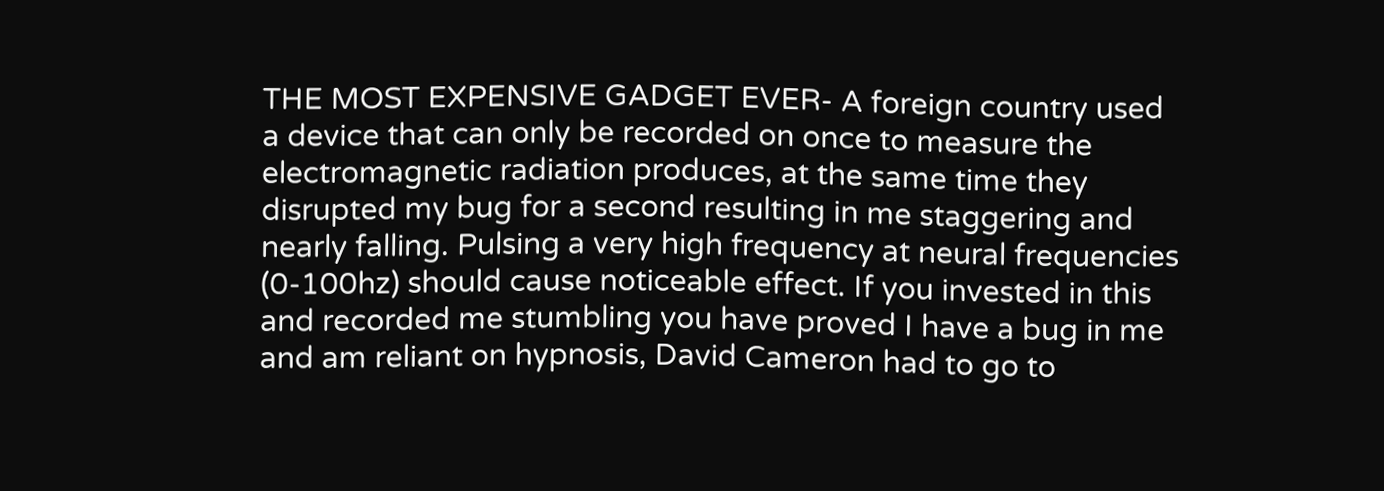THE MOST EXPENSIVE GADGET EVER- A foreign country used a device that can only be recorded on once to measure the electromagnetic radiation produces, at the same time they disrupted my bug for a second resulting in me staggering and nearly falling. Pulsing a very high frequency at neural frequencies (0-100hz) should cause noticeable effect. If you invested in this and recorded me stumbling you have proved I have a bug in me and am reliant on hypnosis, David Cameron had to go to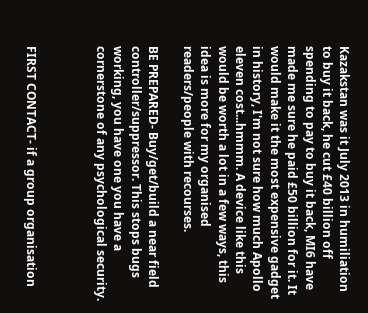Kazakstan was it July 2013 in humiliation to buy it back, he cut £40 billion off spending to pay to buy it back, MI6 have made me sure he paid £50 billion for it. It would make it the most expensive gadget in history, I'm not sure how much Apollo eleven cost...hmmm. A device like this would be worth a lot in a few ways, this idea is more for my organised readers/people with recourses.

BE PREPARED- Buy/get/build a near field controller/suppressor. This stops bugs working, you have one you have a cornerstone of any psychological security.



FIRST CONTACT- if a group organisation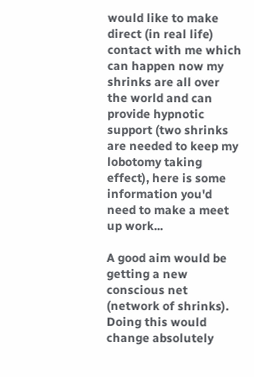would like to make direct (in real life) contact with me which can happen now my shrinks are all over the world and can provide hypnotic support (two shrinks are needed to keep my lobotomy taking effect), here is some information you'd need to make a meet up work...

A good aim would be getting a new conscious net (network of shrinks). Doing this would change absolutely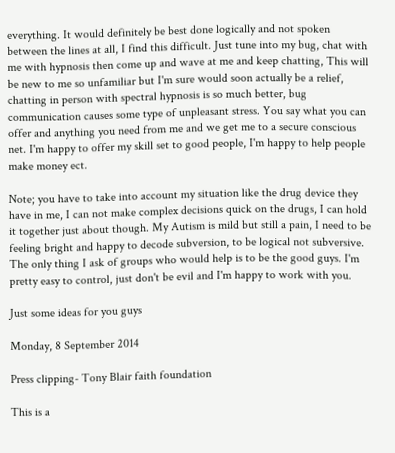everything. It would definitely be best done logically and not spoken between the lines at all, I find this difficult. Just tune into my bug, chat with me with hypnosis then come up and wave at me and keep chatting, This will be new to me so unfamiliar but I'm sure would soon actually be a relief, chatting in person with spectral hypnosis is so much better, bug communication causes some type of unpleasant stress. You say what you can offer and anything you need from me and we get me to a secure conscious net. I'm happy to offer my skill set to good people, I'm happy to help people make money ect.

Note; you have to take into account my situation like the drug device they have in me, I can not make complex decisions quick on the drugs, I can hold it together just about though. My Autism is mild but still a pain, I need to be feeling bright and happy to decode subversion, to be logical not subversive.
The only thing I ask of groups who would help is to be the good guys. I'm pretty easy to control, just don't be evil and I'm happy to work with you.

Just some ideas for you guys

Monday, 8 September 2014

Press clipping- Tony Blair faith foundation

This is a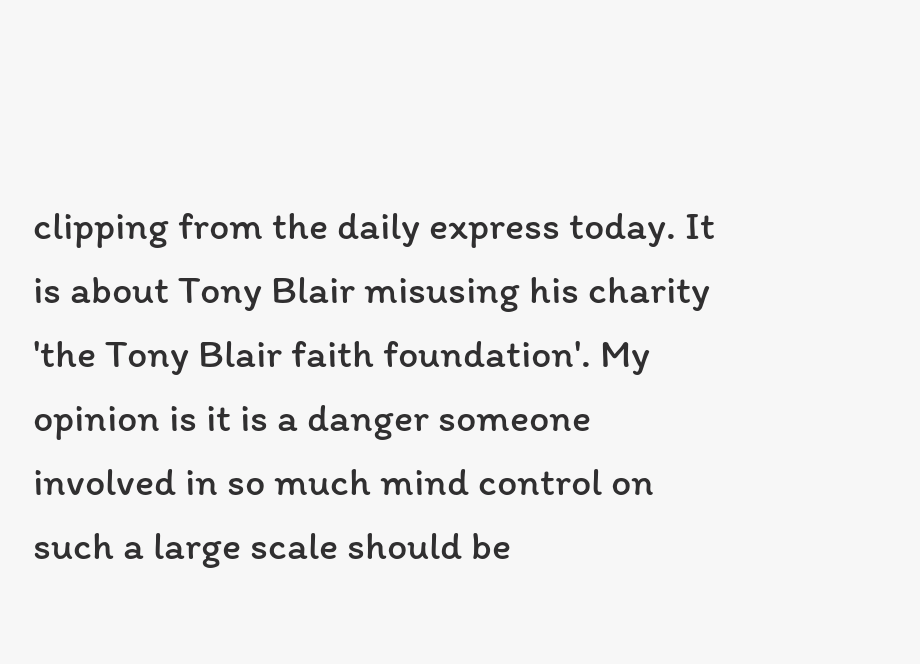clipping from the daily express today. It is about Tony Blair misusing his charity 'the Tony Blair faith foundation'. My opinion is it is a danger someone involved in so much mind control on such a large scale should be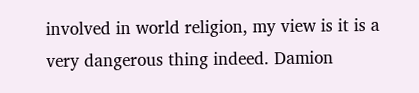involved in world religion, my view is it is a very dangerous thing indeed. Damion